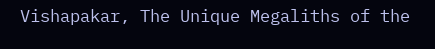Vishapakar, The Unique Megaliths of the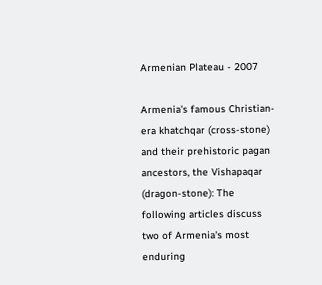Armenian Plateau - 2007

Armenia's famous Christian-era khatchqar (cross-stone) and their prehistoric pagan ancestors, the Vishapaqar (dragon-stone): The following articles discuss two of Armenia's most enduring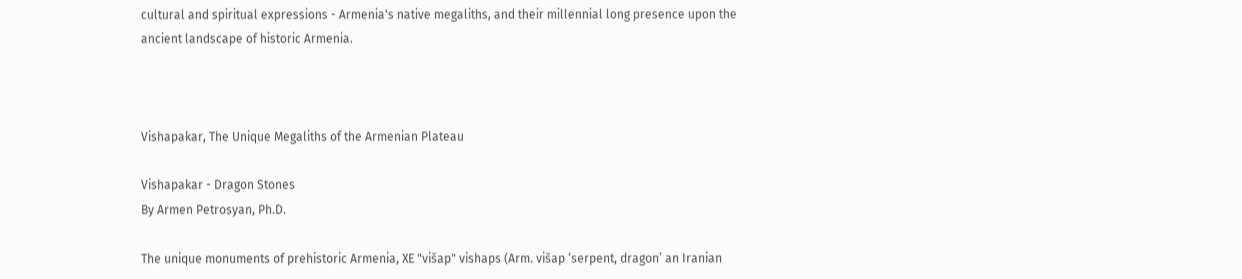cultural and spiritual expressions - Armenia's native megaliths, and their millennial long presence upon the ancient landscape of historic Armenia.



Vishapakar, The Unique Megaliths of the Armenian Plateau

Vishapakar - Dragon Stones
By Armen Petrosyan, Ph.D.

The unique monuments of prehistoric Armenia, XE "višap" vishaps (Arm. višap ‘serpent, dragon’ an Iranian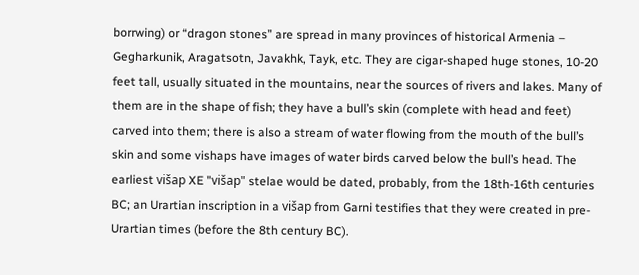borrwing) or “dragon stones” are spread in many provinces of historical Armenia – Gegharkunik, Aragatsotn, Javakhk, Tayk, etc. They are cigar-shaped huge stones, 10-20 feet tall, usually situated in the mountains, near the sources of rivers and lakes. Many of them are in the shape of fish; they have a bull’s skin (complete with head and feet) carved into them; there is also a stream of water flowing from the mouth of the bull’s skin and some vishaps have images of water birds carved below the bull’s head. The earliest višap XE "višap" stelae would be dated, probably, from the 18th-16th centuries BC; an Urartian inscription in a višap from Garni testifies that they were created in pre-Urartian times (before the 8th century BC).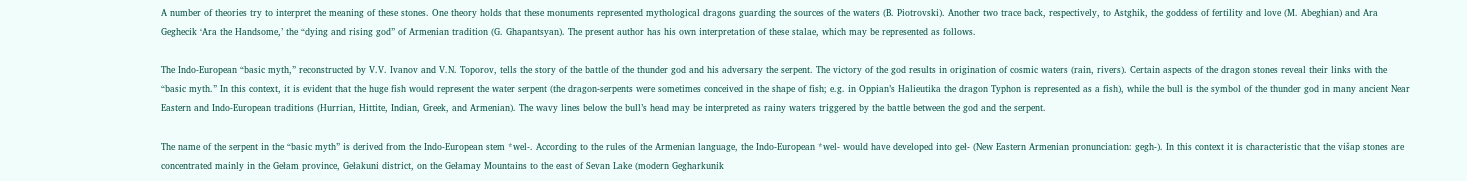A number of theories try to interpret the meaning of these stones. One theory holds that these monuments represented mythological dragons guarding the sources of the waters (B. Piotrovski). Another two trace back, respectively, to Astghik, the goddess of fertility and love (M. Abeghian) and Ara Geghecik ‘Ara the Handsome,’ the “dying and rising god” of Armenian tradition (G. Ghapantsyan). The present author has his own interpretation of these stalae, which may be represented as follows.

The Indo-European “basic myth,” reconstructed by V.V. Ivanov and V.N. Toporov, tells the story of the battle of the thunder god and his adversary the serpent. The victory of the god results in origination of cosmic waters (rain, rivers). Certain aspects of the dragon stones reveal their links with the “basic myth.” In this context, it is evident that the huge fish would represent the water serpent (the dragon-serpents were sometimes conceived in the shape of fish; e.g. in Oppian’s Halieutika the dragon Typhon is represented as a fish), while the bull is the symbol of the thunder god in many ancient Near Eastern and Indo-European traditions (Hurrian, Hittite, Indian, Greek, and Armenian). The wavy lines below the bull’s head may be interpreted as rainy waters triggered by the battle between the god and the serpent.

The name of the serpent in the “basic myth” is derived from the Indo-European stem *wel-. According to the rules of the Armenian language, the Indo-European *wel- would have developed into geł- (New Eastern Armenian pronunciation: gegh-). In this context it is characteristic that the višap stones are concentrated mainly in the Gełam province, Gełakuni district, on the Gełamay Mountains to the east of Sevan Lake (modern Gegharkunik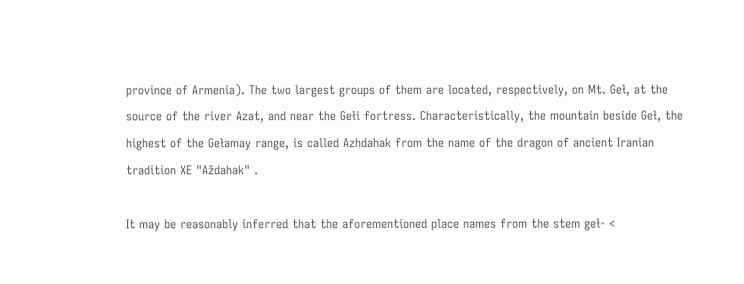province of Armenia). The two largest groups of them are located, respectively, on Mt. Geł, at the source of the river Azat, and near the Gełi fortress. Characteristically, the mountain beside Geł, the highest of the Gełamay range, is called Azhdahak from the name of the dragon of ancient Iranian tradition XE "Aždahak" .

It may be reasonably inferred that the aforementioned place names from the stem geł- <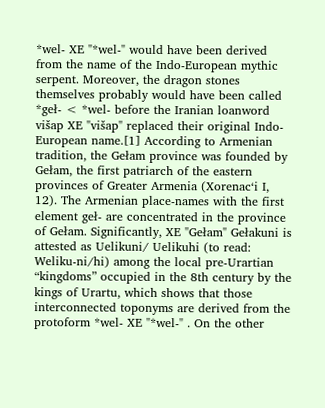*wel- XE "*wel-" would have been derived from the name of the Indo-European mythic serpent. Moreover, the dragon stones themselves probably would have been called *geł- < *wel- before the Iranian loanword višap XE "višap" replaced their original Indo-European name.[1] According to Armenian tradition, the Gełam province was founded by Gełam, the first patriarch of the eastern provinces of Greater Armenia (Xorenac‘i I, 12). The Armenian place-names with the first element geł- are concentrated in the province of Gełam. Significantly, XE "Gełam" Gełakuni is attested as Uelikuni/ Uelikuhi (to read: Weliku-ni/hi) among the local pre-Urartian “kingdoms” occupied in the 8th century by the kings of Urartu, which shows that those interconnected toponyms are derived from the protoform *wel- XE "*wel-" . On the other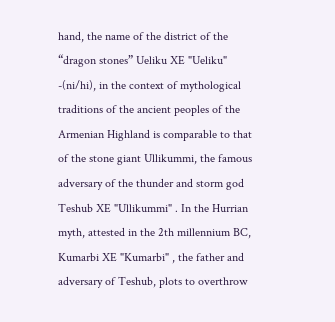hand, the name of the district of the “dragon stones” Ueliku XE "Ueliku" -(ni/hi), in the context of mythological traditions of the ancient peoples of the Armenian Highland is comparable to that of the stone giant Ullikummi, the famous adversary of the thunder and storm god Teshub XE "Ullikummi" . In the Hurrian myth, attested in the 2th millennium BC, Kumarbi XE "Kumarbi" , the father and adversary of Teshub, plots to overthrow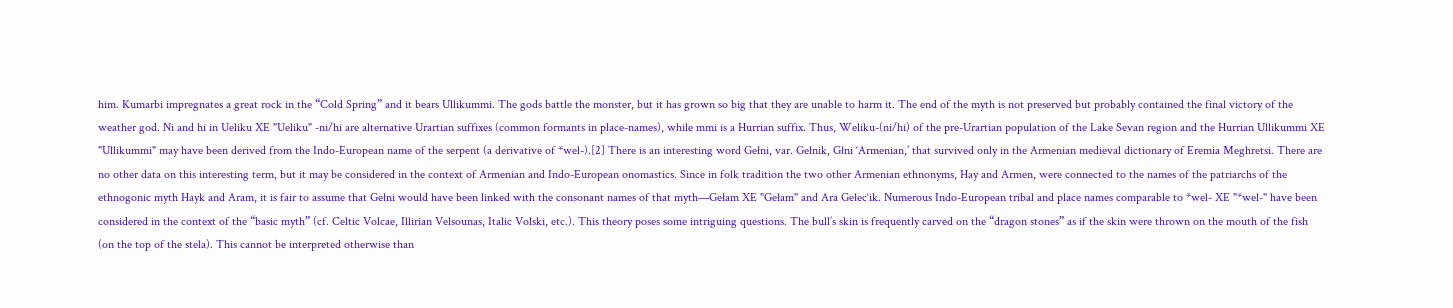him. Kumarbi impregnates a great rock in the “Cold Spring” and it bears Ullikummi. The gods battle the monster, but it has grown so big that they are unable to harm it. The end of the myth is not preserved but probably contained the final victory of the weather god. Ni and hi in Ueliku XE "Ueliku" -ni/hi are alternative Urartian suffixes (common formants in place-names), while mmi is a Hurrian suffix. Thus, Weliku-(ni/hi) of the pre-Urartian population of the Lake Sevan region and the Hurrian Ullikummi XE "Ullikummi" may have been derived from the Indo-European name of the serpent (a derivative of *wel-).[2] There is an interesting word Gełni, var. Gełnik, Głni ‘Armenian,’ that survived only in the Armenian medieval dictionary of Eremia Meghretsi. There are no other data on this interesting term, but it may be considered in the context of Armenian and Indo-European onomastics. Since in folk tradition the two other Armenian ethnonyms, Hay and Armen, were connected to the names of the patriarchs of the ethnogonic myth Hayk and Aram, it is fair to assume that Gełni would have been linked with the consonant names of that myth—Gełam XE "Gełam" and Ara Gełec‘ik. Numerous Indo-European tribal and place names comparable to *wel- XE "*wel-" have been considered in the context of the “basic myth” (cf. Celtic Volcae, Illirian Velsounas, Italic Volski, etc.). This theory poses some intriguing questions. The bull’s skin is frequently carved on the “dragon stones” as if the skin were thrown on the mouth of the fish (on the top of the stela). This cannot be interpreted otherwise than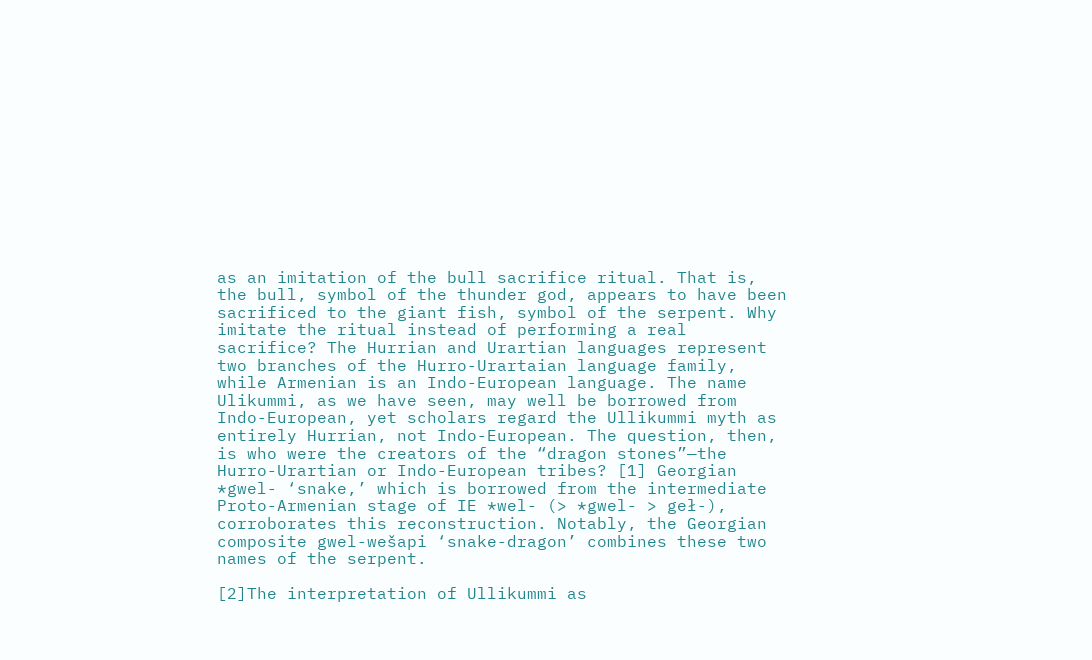as an imitation of the bull sacrifice ritual. That is, the bull, symbol of the thunder god, appears to have been sacrificed to the giant fish, symbol of the serpent. Why imitate the ritual instead of performing a real sacrifice? The Hurrian and Urartian languages represent two branches of the Hurro-Urartaian language family, while Armenian is an Indo-European language. The name Ulikummi, as we have seen, may well be borrowed from Indo-European, yet scholars regard the Ullikummi myth as entirely Hurrian, not Indo-European. The question, then, is who were the creators of the “dragon stones”—the Hurro-Urartian or Indo-European tribes? [1] Georgian *gwel- ‘snake,’ which is borrowed from the intermediate Proto-Armenian stage of IE *wel- (> *gwel- > geł-), corroborates this reconstruction. Notably, the Georgian composite gwel-wešapi ‘snake-dragon’ combines these two names of the serpent.

[2]The interpretation of Ullikummi as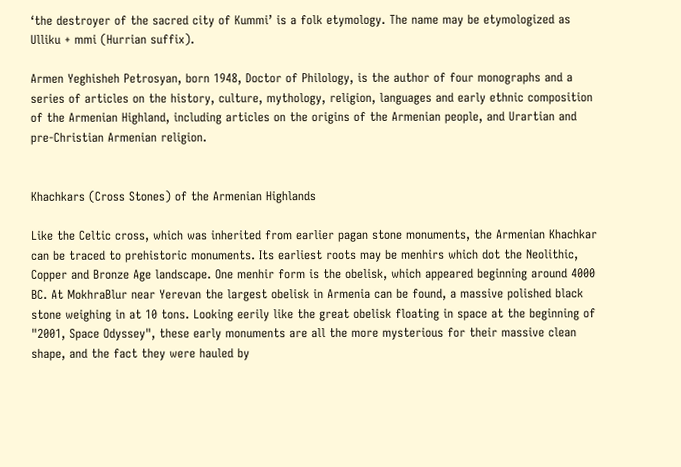‘the destroyer of the sacred city of Kummi’ is a folk etymology. The name may be etymologized as Ulliku + mmi (Hurrian suffix).

Armen Yeghisheh Petrosyan, born 1948, Doctor of Philology, is the author of four monographs and a series of articles on the history, culture, mythology, religion, languages and early ethnic composition of the Armenian Highland, including articles on the origins of the Armenian people, and Urartian and pre-Christian Armenian religion.


Khachkars (Cross Stones) of the Armenian Highlands

Like the Celtic cross, which was inherited from earlier pagan stone monuments, the Armenian Khachkar can be traced to prehistoric monuments. Its earliest roots may be menhirs which dot the Neolithic, Copper and Bronze Age landscape. One menhir form is the obelisk, which appeared beginning around 4000 BC. At MokhraBlur near Yerevan the largest obelisk in Armenia can be found, a massive polished black stone weighing in at 10 tons. Looking eerily like the great obelisk floating in space at the beginning of "2001, Space Odyssey", these early monuments are all the more mysterious for their massive clean shape, and the fact they were hauled by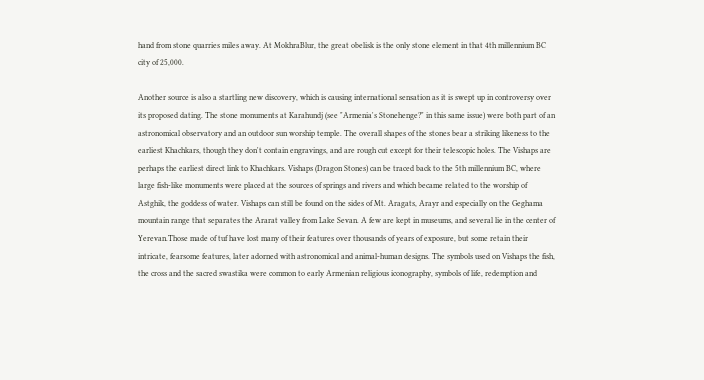hand from stone quarries miles away. At MokhraBlur, the great obelisk is the only stone element in that 4th millennium BC city of 25,000.

Another source is also a startling new discovery, which is causing international sensation as it is swept up in controversy over its proposed dating. The stone monuments at Karahundj (see "Armenia's Stonehenge?" in this same issue) were both part of an astronomical observatory and an outdoor sun worship temple. The overall shapes of the stones bear a striking likeness to the earliest Khachkars, though they don't contain engravings, and are rough cut except for their telescopic holes. The Vishaps are perhaps the earliest direct link to Khachkars. Vishaps (Dragon Stones) can be traced back to the 5th millennium BC, where large fish-like monuments were placed at the sources of springs and rivers and which became related to the worship of Astghik, the goddess of water. Vishaps can still be found on the sides of Mt. Aragats, Arayr and especially on the Geghama mountain range that separates the Ararat valley from Lake Sevan. A few are kept in museums, and several lie in the center of Yerevan.Those made of tuf have lost many of their features over thousands of years of exposure, but some retain their intricate, fearsome features, later adorned with astronomical and animal-human designs. The symbols used on Vishaps the fish, the cross and the sacred swastika were common to early Armenian religious iconography, symbols of life, redemption and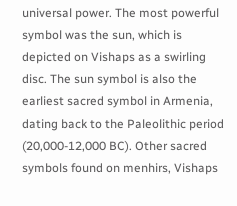universal power. The most powerful symbol was the sun, which is depicted on Vishaps as a swirling disc. The sun symbol is also the earliest sacred symbol in Armenia, dating back to the Paleolithic period (20,000-12,000 BC). Other sacred symbols found on menhirs, Vishaps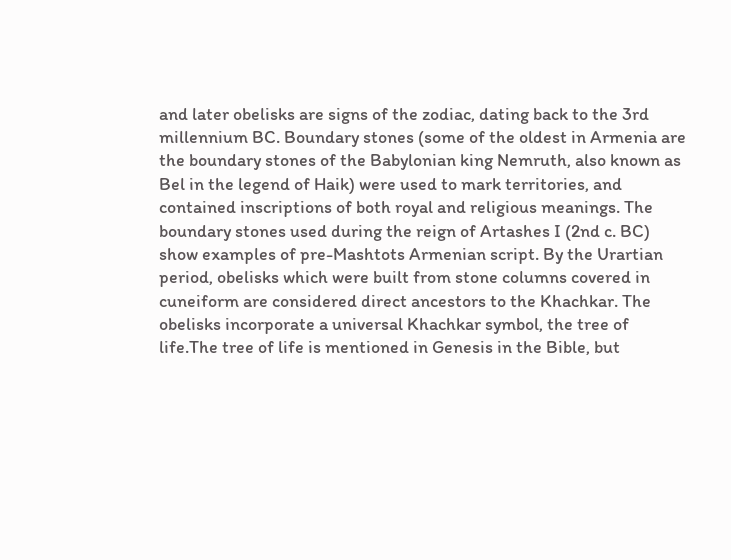and later obelisks are signs of the zodiac, dating back to the 3rd millennium BC. Boundary stones (some of the oldest in Armenia are the boundary stones of the Babylonian king Nemruth, also known as Bel in the legend of Haik) were used to mark territories, and contained inscriptions of both royal and religious meanings. The boundary stones used during the reign of Artashes I (2nd c. BC) show examples of pre-Mashtots Armenian script. By the Urartian period, obelisks which were built from stone columns covered in cuneiform are considered direct ancestors to the Khachkar. The obelisks incorporate a universal Khachkar symbol, the tree of life.The tree of life is mentioned in Genesis in the Bible, but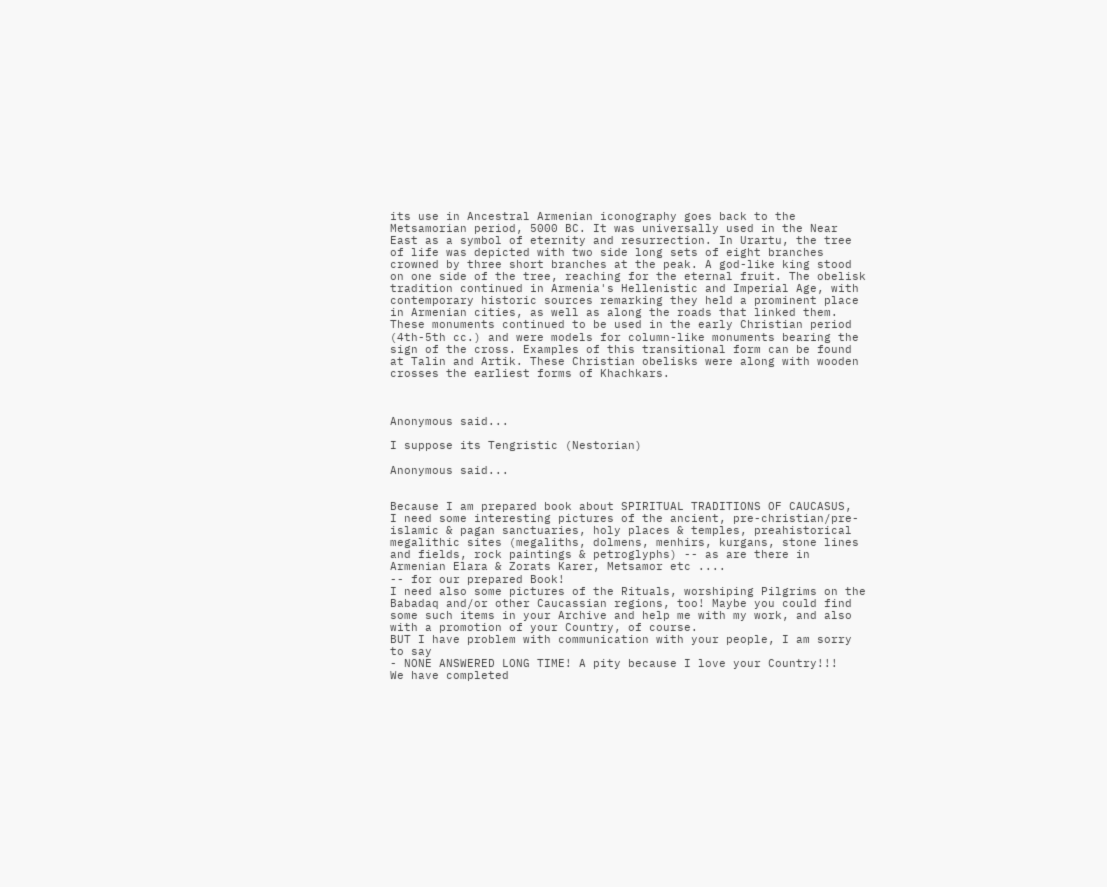its use in Ancestral Armenian iconography goes back to the Metsamorian period, 5000 BC. It was universally used in the Near East as a symbol of eternity and resurrection. In Urartu, the tree of life was depicted with two side long sets of eight branches crowned by three short branches at the peak. A god-like king stood on one side of the tree, reaching for the eternal fruit. The obelisk tradition continued in Armenia's Hellenistic and Imperial Age, with contemporary historic sources remarking they held a prominent place in Armenian cities, as well as along the roads that linked them. These monuments continued to be used in the early Christian period (4th-5th cc.) and were models for column-like monuments bearing the sign of the cross. Examples of this transitional form can be found at Talin and Artik. These Christian obelisks were along with wooden crosses the earliest forms of Khachkars.



Anonymous said...

I suppose its Tengristic (Nestorian)

Anonymous said...


Because I am prepared book about SPIRITUAL TRADITIONS OF CAUCASUS,
I need some interesting pictures of the ancient, pre-christian/pre-islamic & pagan sanctuaries, holy places & temples, preahistorical megalithic sites (megaliths, dolmens, menhirs, kurgans, stone lines and fields, rock paintings & petroglyphs) -- as are there in Armenian Elara & Zorats Karer, Metsamor etc ....
-- for our prepared Book!
I need also some pictures of the Rituals, worshiping Pilgrims on the Babadaq and/or other Caucassian regions, too! Maybe you could find some such items in your Archive and help me with my work, and also with a promotion of your Country, of course.
BUT I have problem with communication with your people, I am sorry to say
- NONE ANSWERED LONG TIME! A pity because I love your Country!!!
We have completed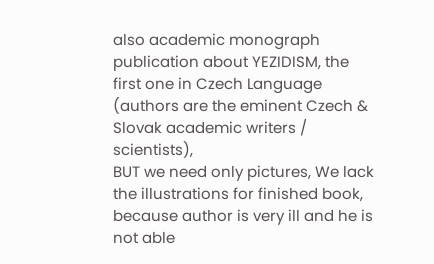also academic monograph publication about YEZIDISM, the first one in Czech Language (authors are the eminent Czech & Slovak academic writers / scientists),
BUT we need only pictures, We lack the illustrations for finished book, because author is very ill and he is not able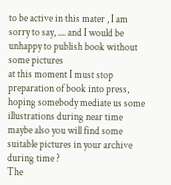to be active in this mater , I am sorry to say, .... and I would be unhappy to publish book without some pictures
at this moment I must stop preparation of book into press, hoping somebody mediate us some illustrations during near time
maybe also you will find some suitable pictures in your archive during time ?
The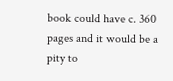book could have c. 360 pages and it would be a pity to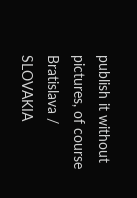publish it without pictures, of course
Bratislava / SLOVAKIA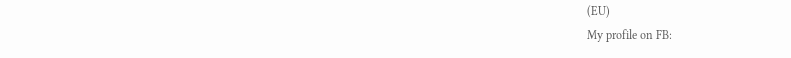(EU)
My profile on FB: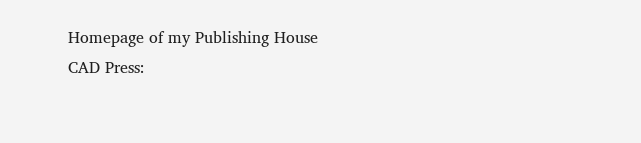Homepage of my Publishing House CAD Press: